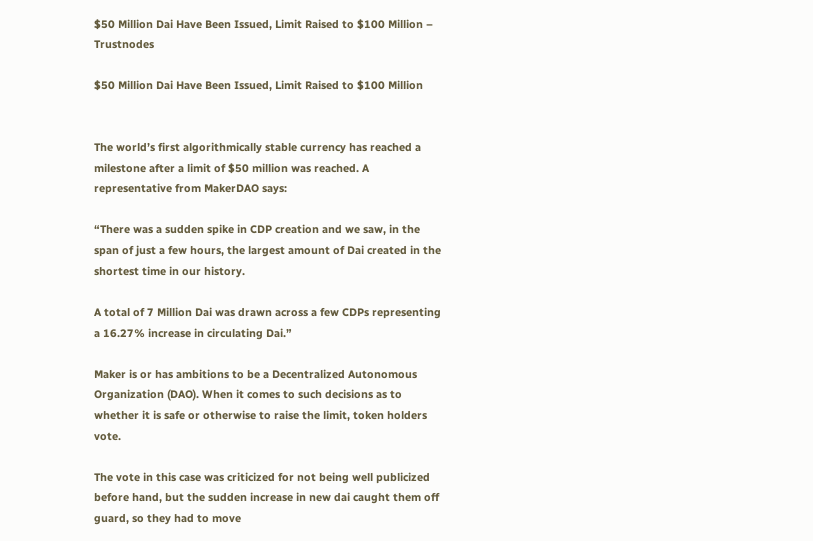$50 Million Dai Have Been Issued, Limit Raised to $100 Million – Trustnodes

$50 Million Dai Have Been Issued, Limit Raised to $100 Million


The world’s first algorithmically stable currency has reached a milestone after a limit of $50 million was reached. A representative from MakerDAO says:

“There was a sudden spike in CDP creation and we saw, in the span of just a few hours, the largest amount of Dai created in the shortest time in our history.

A total of 7 Million Dai was drawn across a few CDPs representing a 16.27% increase in circulating Dai.”

Maker is or has ambitions to be a Decentralized Autonomous Organization (DAO). When it comes to such decisions as to whether it is safe or otherwise to raise the limit, token holders vote.

The vote in this case was criticized for not being well publicized before hand, but the sudden increase in new dai caught them off guard, so they had to move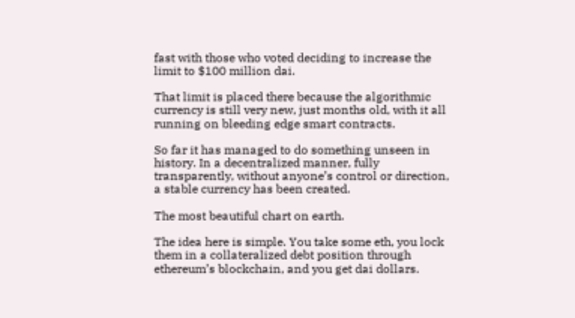fast with those who voted deciding to increase the limit to $100 million dai.

That limit is placed there because the algorithmic currency is still very new, just months old, with it all running on bleeding edge smart contracts.

So far it has managed to do something unseen in history. In a decentralized manner, fully transparently, without anyone’s control or direction, a stable currency has been created.

The most beautiful chart on earth.

The idea here is simple. You take some eth, you lock them in a collateralized debt position through ethereum’s blockchain, and you get dai dollars.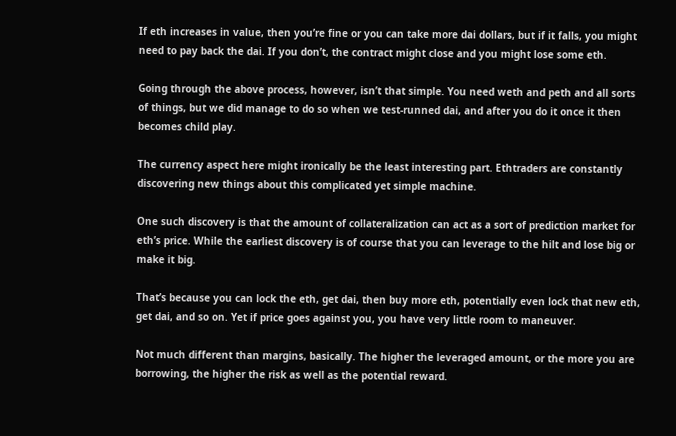If eth increases in value, then you’re fine or you can take more dai dollars, but if it falls, you might need to pay back the dai. If you don’t, the contract might close and you might lose some eth.

Going through the above process, however, isn’t that simple. You need weth and peth and all sorts of things, but we did manage to do so when we test-runned dai, and after you do it once it then becomes child play.

The currency aspect here might ironically be the least interesting part. Ethtraders are constantly discovering new things about this complicated yet simple machine.

One such discovery is that the amount of collateralization can act as a sort of prediction market for eth’s price. While the earliest discovery is of course that you can leverage to the hilt and lose big or make it big.

That’s because you can lock the eth, get dai, then buy more eth, potentially even lock that new eth, get dai, and so on. Yet if price goes against you, you have very little room to maneuver.

Not much different than margins, basically. The higher the leveraged amount, or the more you are borrowing, the higher the risk as well as the potential reward.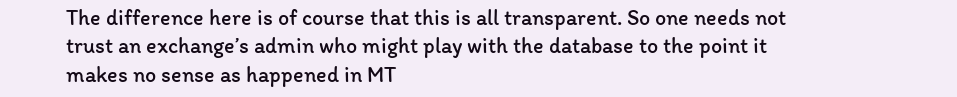The difference here is of course that this is all transparent. So one needs not trust an exchange’s admin who might play with the database to the point it makes no sense as happened in MT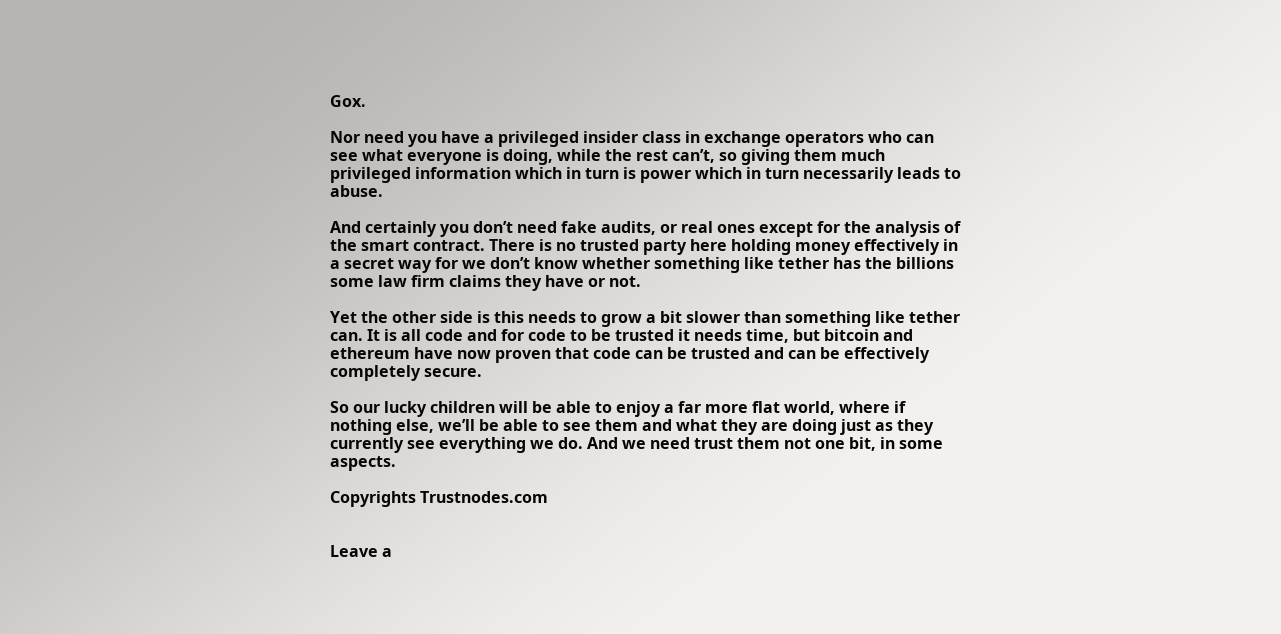Gox.

Nor need you have a privileged insider class in exchange operators who can see what everyone is doing, while the rest can’t, so giving them much privileged information which in turn is power which in turn necessarily leads to abuse.

And certainly you don’t need fake audits, or real ones except for the analysis of the smart contract. There is no trusted party here holding money effectively in a secret way for we don’t know whether something like tether has the billions some law firm claims they have or not.

Yet the other side is this needs to grow a bit slower than something like tether can. It is all code and for code to be trusted it needs time, but bitcoin and ethereum have now proven that code can be trusted and can be effectively completely secure.

So our lucky children will be able to enjoy a far more flat world, where if nothing else, we’ll be able to see them and what they are doing just as they currently see everything we do. And we need trust them not one bit, in some aspects.

Copyrights Trustnodes.com


Leave a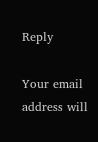Reply

Your email address will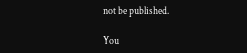not be published.

You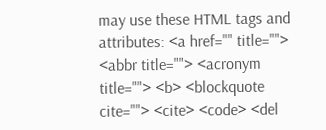may use these HTML tags and attributes: <a href="" title=""> <abbr title=""> <acronym title=""> <b> <blockquote cite=""> <cite> <code> <del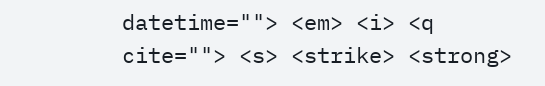datetime=""> <em> <i> <q cite=""> <s> <strike> <strong>